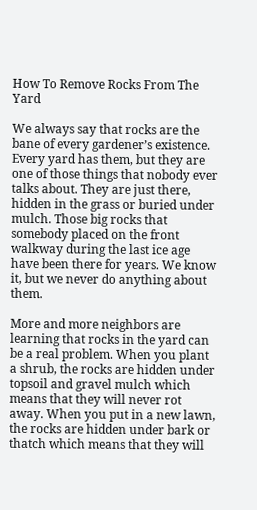How To Remove Rocks From The Yard

We always say that rocks are the bane of every gardener’s existence. Every yard has them, but they are one of those things that nobody ever talks about. They are just there, hidden in the grass or buried under mulch. Those big rocks that somebody placed on the front walkway during the last ice age have been there for years. We know it, but we never do anything about them.

More and more neighbors are learning that rocks in the yard can be a real problem. When you plant a shrub, the rocks are hidden under topsoil and gravel mulch which means that they will never rot away. When you put in a new lawn, the rocks are hidden under bark or thatch which means that they will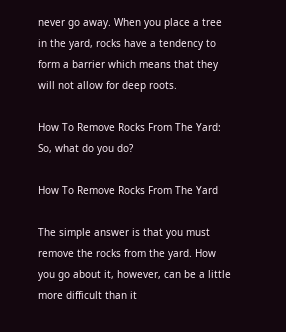never go away. When you place a tree in the yard, rocks have a tendency to form a barrier which means that they will not allow for deep roots.

How To Remove Rocks From The Yard: So, what do you do?

How To Remove Rocks From The Yard

The simple answer is that you must remove the rocks from the yard. How you go about it, however, can be a little more difficult than it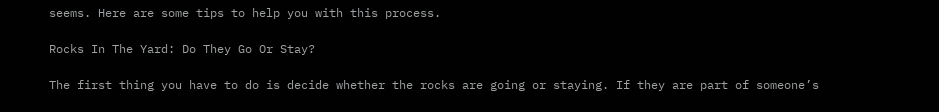seems. Here are some tips to help you with this process.

Rocks In The Yard: Do They Go Or Stay?

The first thing you have to do is decide whether the rocks are going or staying. If they are part of someone’s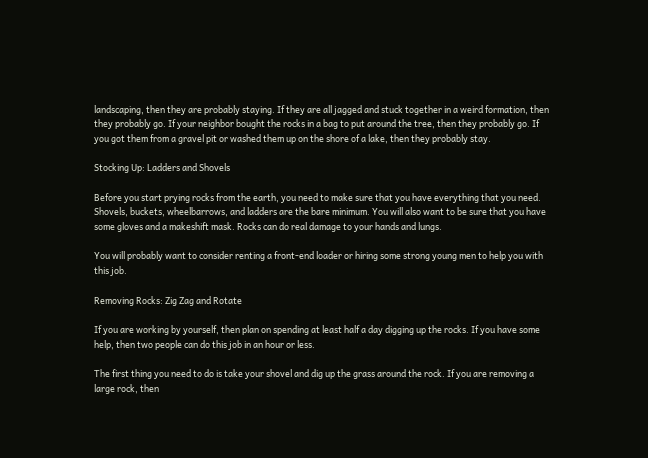landscaping, then they are probably staying. If they are all jagged and stuck together in a weird formation, then they probably go. If your neighbor bought the rocks in a bag to put around the tree, then they probably go. If you got them from a gravel pit or washed them up on the shore of a lake, then they probably stay.

Stocking Up: Ladders and Shovels

Before you start prying rocks from the earth, you need to make sure that you have everything that you need. Shovels, buckets, wheelbarrows, and ladders are the bare minimum. You will also want to be sure that you have some gloves and a makeshift mask. Rocks can do real damage to your hands and lungs.

You will probably want to consider renting a front-end loader or hiring some strong young men to help you with this job.

Removing Rocks: Zig Zag and Rotate

If you are working by yourself, then plan on spending at least half a day digging up the rocks. If you have some help, then two people can do this job in an hour or less.

The first thing you need to do is take your shovel and dig up the grass around the rock. If you are removing a large rock, then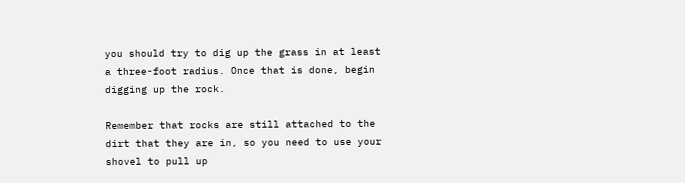you should try to dig up the grass in at least a three-foot radius. Once that is done, begin digging up the rock.

Remember that rocks are still attached to the dirt that they are in, so you need to use your shovel to pull up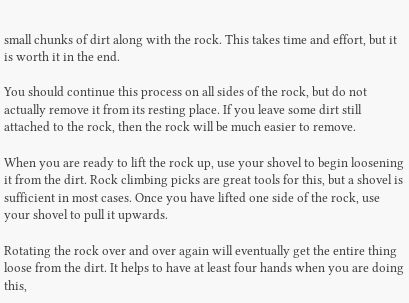small chunks of dirt along with the rock. This takes time and effort, but it is worth it in the end.

You should continue this process on all sides of the rock, but do not actually remove it from its resting place. If you leave some dirt still attached to the rock, then the rock will be much easier to remove.

When you are ready to lift the rock up, use your shovel to begin loosening it from the dirt. Rock climbing picks are great tools for this, but a shovel is sufficient in most cases. Once you have lifted one side of the rock, use your shovel to pull it upwards.

Rotating the rock over and over again will eventually get the entire thing loose from the dirt. It helps to have at least four hands when you are doing this,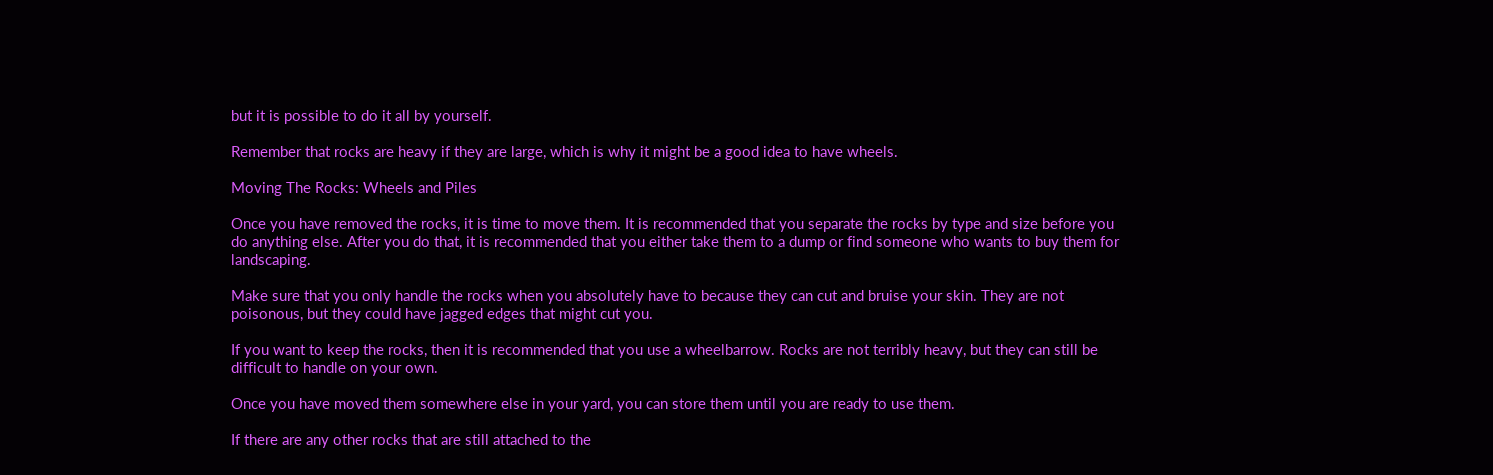but it is possible to do it all by yourself.

Remember that rocks are heavy if they are large, which is why it might be a good idea to have wheels.

Moving The Rocks: Wheels and Piles

Once you have removed the rocks, it is time to move them. It is recommended that you separate the rocks by type and size before you do anything else. After you do that, it is recommended that you either take them to a dump or find someone who wants to buy them for landscaping.

Make sure that you only handle the rocks when you absolutely have to because they can cut and bruise your skin. They are not poisonous, but they could have jagged edges that might cut you.

If you want to keep the rocks, then it is recommended that you use a wheelbarrow. Rocks are not terribly heavy, but they can still be difficult to handle on your own.

Once you have moved them somewhere else in your yard, you can store them until you are ready to use them.

If there are any other rocks that are still attached to the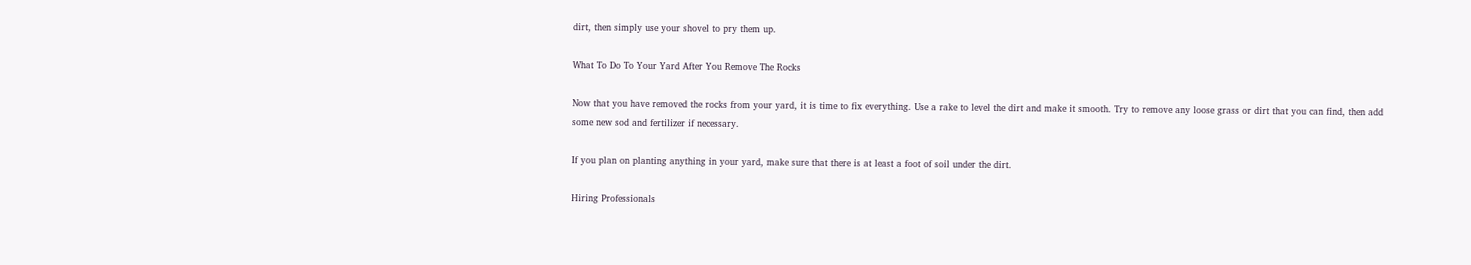dirt, then simply use your shovel to pry them up.

What To Do To Your Yard After You Remove The Rocks

Now that you have removed the rocks from your yard, it is time to fix everything. Use a rake to level the dirt and make it smooth. Try to remove any loose grass or dirt that you can find, then add some new sod and fertilizer if necessary.

If you plan on planting anything in your yard, make sure that there is at least a foot of soil under the dirt.

Hiring Professionals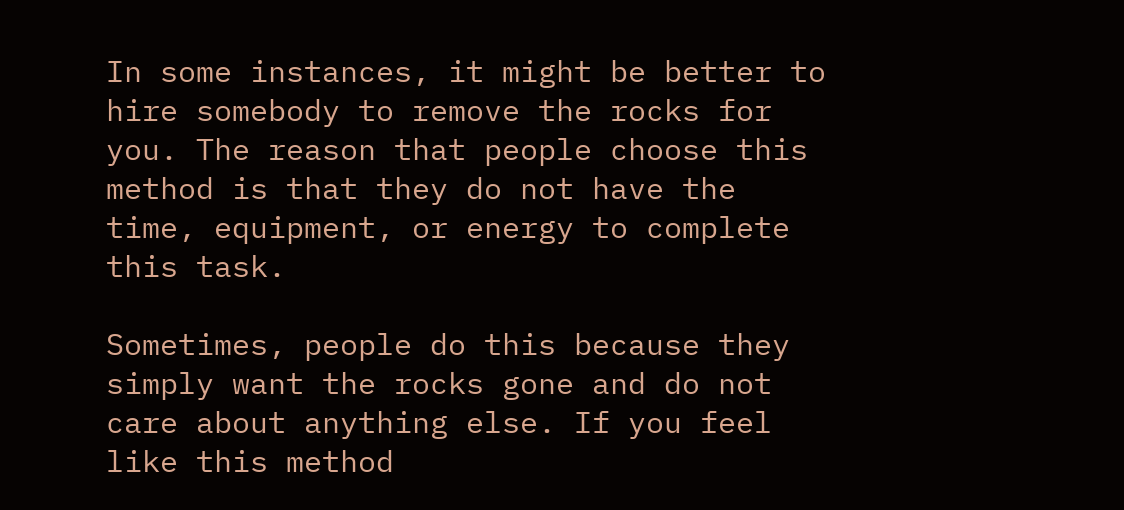In some instances, it might be better to hire somebody to remove the rocks for you. The reason that people choose this method is that they do not have the time, equipment, or energy to complete this task.

Sometimes, people do this because they simply want the rocks gone and do not care about anything else. If you feel like this method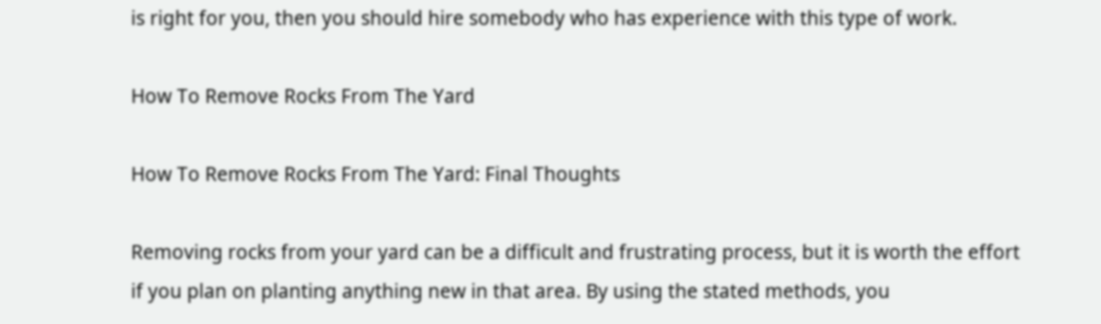is right for you, then you should hire somebody who has experience with this type of work.

How To Remove Rocks From The Yard

How To Remove Rocks From The Yard: Final Thoughts

Removing rocks from your yard can be a difficult and frustrating process, but it is worth the effort if you plan on planting anything new in that area. By using the stated methods, you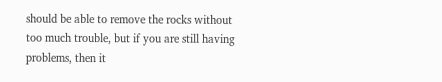should be able to remove the rocks without too much trouble, but if you are still having problems, then it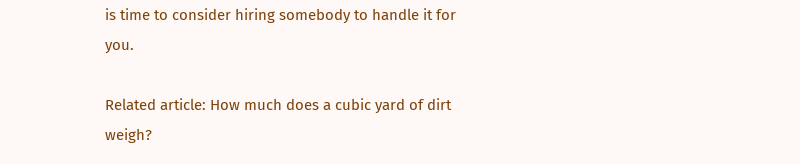is time to consider hiring somebody to handle it for you.

Related article: How much does a cubic yard of dirt weigh?